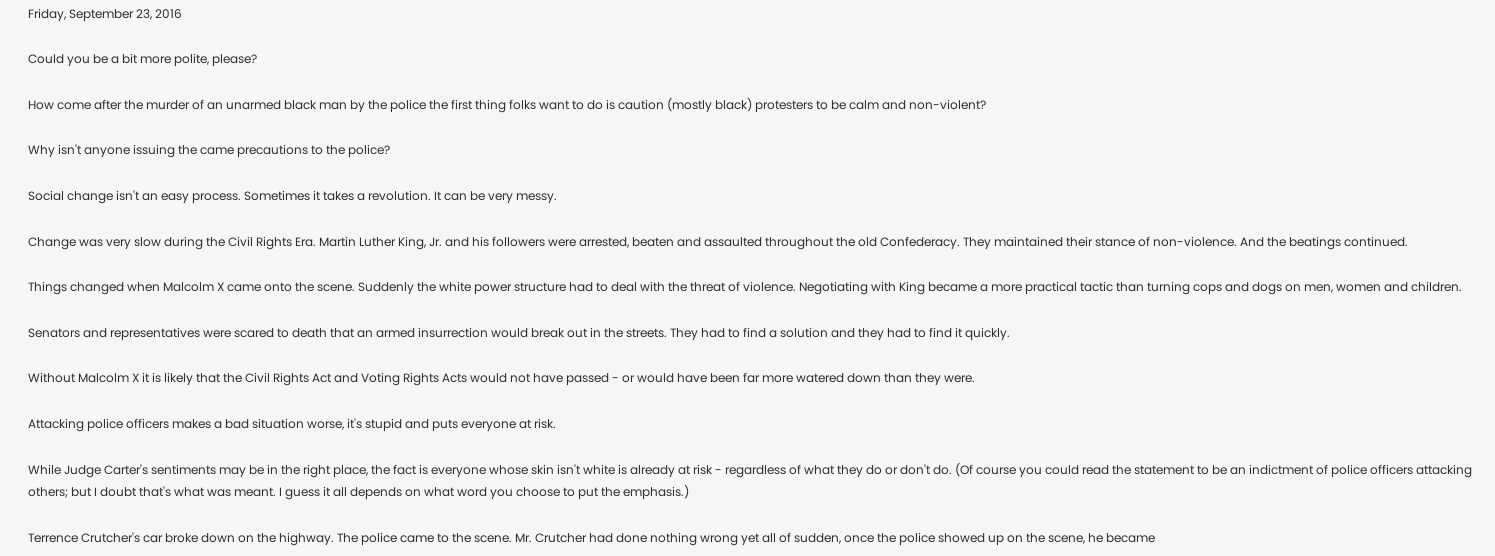Friday, September 23, 2016

Could you be a bit more polite, please?

How come after the murder of an unarmed black man by the police the first thing folks want to do is caution (mostly black) protesters to be calm and non-violent?

Why isn't anyone issuing the came precautions to the police?

Social change isn't an easy process. Sometimes it takes a revolution. It can be very messy.

Change was very slow during the Civil Rights Era. Martin Luther King, Jr. and his followers were arrested, beaten and assaulted throughout the old Confederacy. They maintained their stance of non-violence. And the beatings continued.

Things changed when Malcolm X came onto the scene. Suddenly the white power structure had to deal with the threat of violence. Negotiating with King became a more practical tactic than turning cops and dogs on men, women and children.

Senators and representatives were scared to death that an armed insurrection would break out in the streets. They had to find a solution and they had to find it quickly.

Without Malcolm X it is likely that the Civil Rights Act and Voting Rights Acts would not have passed - or would have been far more watered down than they were.

Attacking police officers makes a bad situation worse, it's stupid and puts everyone at risk.

While Judge Carter's sentiments may be in the right place, the fact is everyone whose skin isn't white is already at risk - regardless of what they do or don't do. (Of course you could read the statement to be an indictment of police officers attacking others; but I doubt that's what was meant. I guess it all depends on what word you choose to put the emphasis.)

Terrence Crutcher's car broke down on the highway. The police came to the scene. Mr. Crutcher had done nothing wrong yet all of sudden, once the police showed up on the scene, he became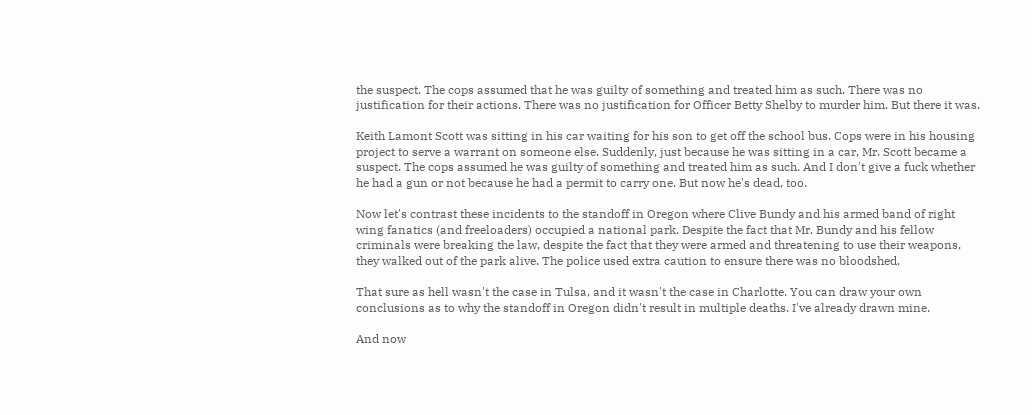the suspect. The cops assumed that he was guilty of something and treated him as such. There was no justification for their actions. There was no justification for Officer Betty Shelby to murder him. But there it was.

Keith Lamont Scott was sitting in his car waiting for his son to get off the school bus. Cops were in his housing project to serve a warrant on someone else. Suddenly, just because he was sitting in a car, Mr. Scott became a suspect. The cops assumed he was guilty of something and treated him as such. And I don't give a fuck whether he had a gun or not because he had a permit to carry one. But now he's dead, too.

Now let's contrast these incidents to the standoff in Oregon where Clive Bundy and his armed band of right wing fanatics (and freeloaders) occupied a national park. Despite the fact that Mr. Bundy and his fellow criminals were breaking the law, despite the fact that they were armed and threatening to use their weapons, they walked out of the park alive. The police used extra caution to ensure there was no bloodshed.

That sure as hell wasn't the case in Tulsa, and it wasn't the case in Charlotte. You can draw your own conclusions as to why the standoff in Oregon didn't result in multiple deaths. I've already drawn mine.

And now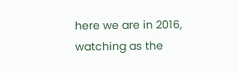here we are in 2016, watching as the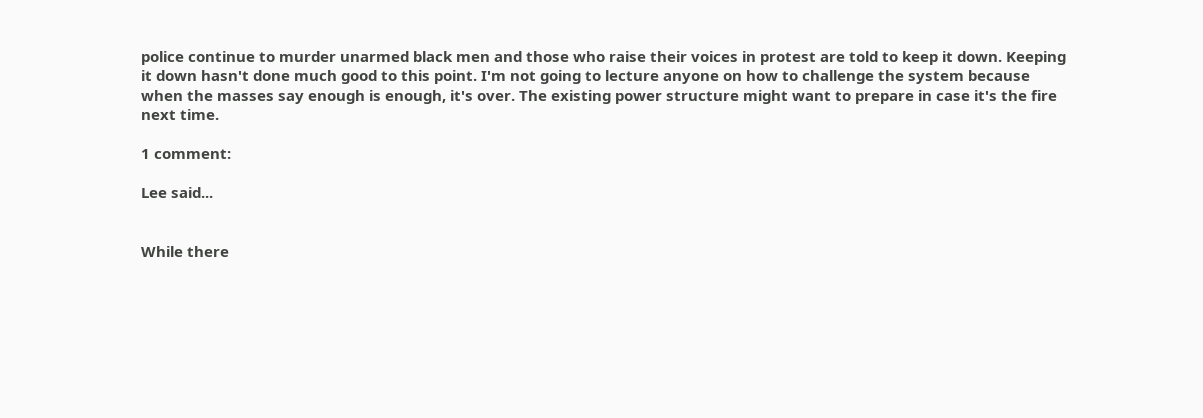police continue to murder unarmed black men and those who raise their voices in protest are told to keep it down. Keeping it down hasn't done much good to this point. I'm not going to lecture anyone on how to challenge the system because when the masses say enough is enough, it's over. The existing power structure might want to prepare in case it's the fire next time.

1 comment:

Lee said...


While there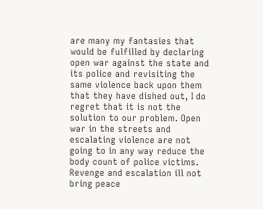are many my fantasies that would be fulfilled by declaring open war against the state and its police and revisiting the same violence back upon them that they have dished out, I do regret that it is not the solution to our problem. Open war in the streets and escalating violence are not going to in any way reduce the body count of police victims. Revenge and escalation ill not bring peace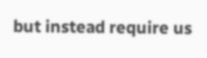but instead require us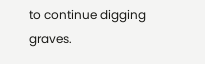to continue digging graves.